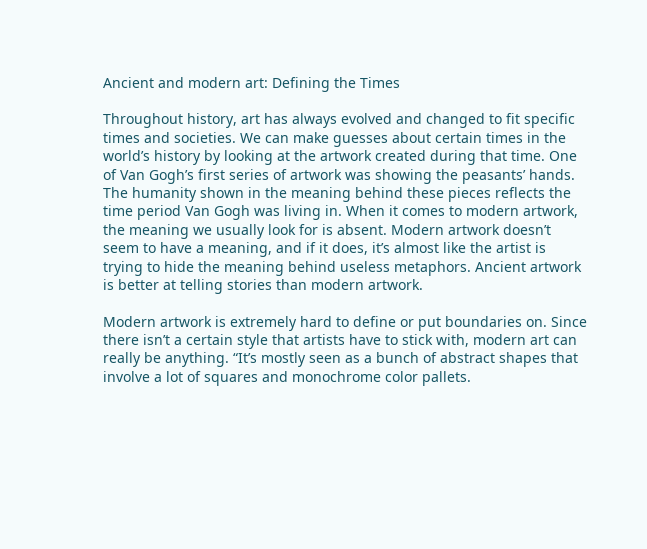Ancient and modern art: Defining the Times

Throughout history, art has always evolved and changed to fit specific times and societies. We can make guesses about certain times in the world’s history by looking at the artwork created during that time. One of Van Gogh’s first series of artwork was showing the peasants’ hands. The humanity shown in the meaning behind these pieces reflects the time period Van Gogh was living in. When it comes to modern artwork, the meaning we usually look for is absent. Modern artwork doesn’t seem to have a meaning, and if it does, it’s almost like the artist is trying to hide the meaning behind useless metaphors. Ancient artwork is better at telling stories than modern artwork.

Modern artwork is extremely hard to define or put boundaries on. Since there isn’t a certain style that artists have to stick with, modern art can really be anything. “It’s mostly seen as a bunch of abstract shapes that involve a lot of squares and monochrome color pallets.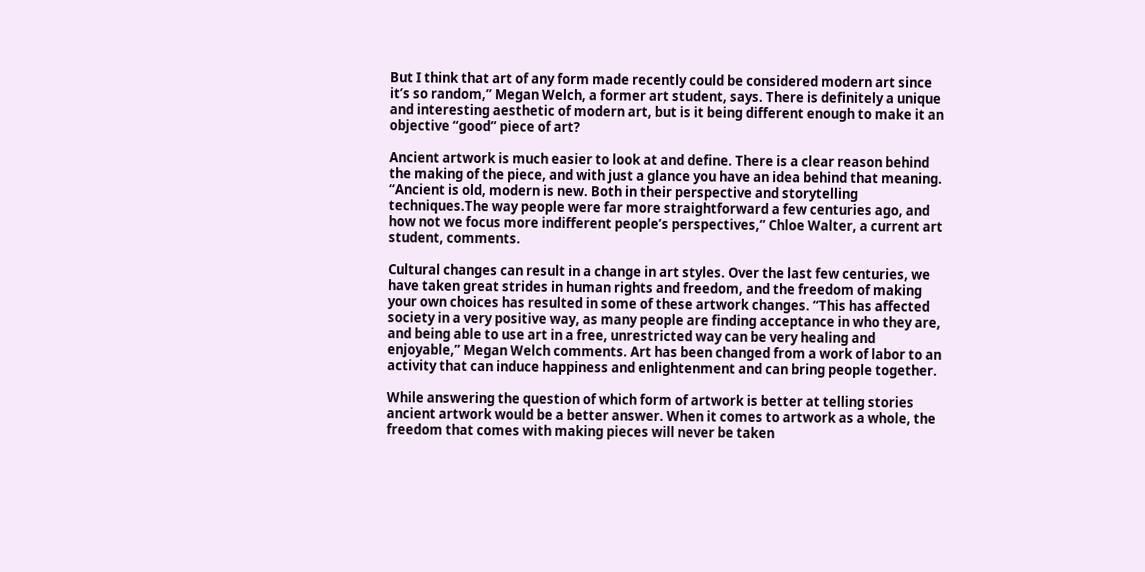But I think that art of any form made recently could be considered modern art since it’s so random,” Megan Welch, a former art student, says. There is definitely a unique and interesting aesthetic of modern art, but is it being different enough to make it an objective “good” piece of art?

Ancient artwork is much easier to look at and define. There is a clear reason behind the making of the piece, and with just a glance you have an idea behind that meaning. “Ancient is old, modern is new. Both in their perspective and storytelling techniques.The way people were far more straightforward a few centuries ago, and how not we focus more indifferent people’s perspectives,” Chloe Walter, a current art student, comments.

Cultural changes can result in a change in art styles. Over the last few centuries, we have taken great strides in human rights and freedom, and the freedom of making your own choices has resulted in some of these artwork changes. “This has affected society in a very positive way, as many people are finding acceptance in who they are, and being able to use art in a free, unrestricted way can be very healing and enjoyable,” Megan Welch comments. Art has been changed from a work of labor to an activity that can induce happiness and enlightenment and can bring people together.

While answering the question of which form of artwork is better at telling stories ancient artwork would be a better answer. When it comes to artwork as a whole, the freedom that comes with making pieces will never be taken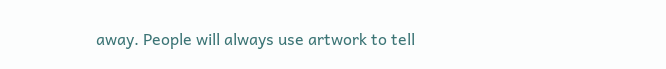away. People will always use artwork to tell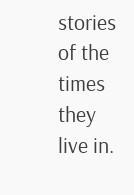stories of the times they live in.